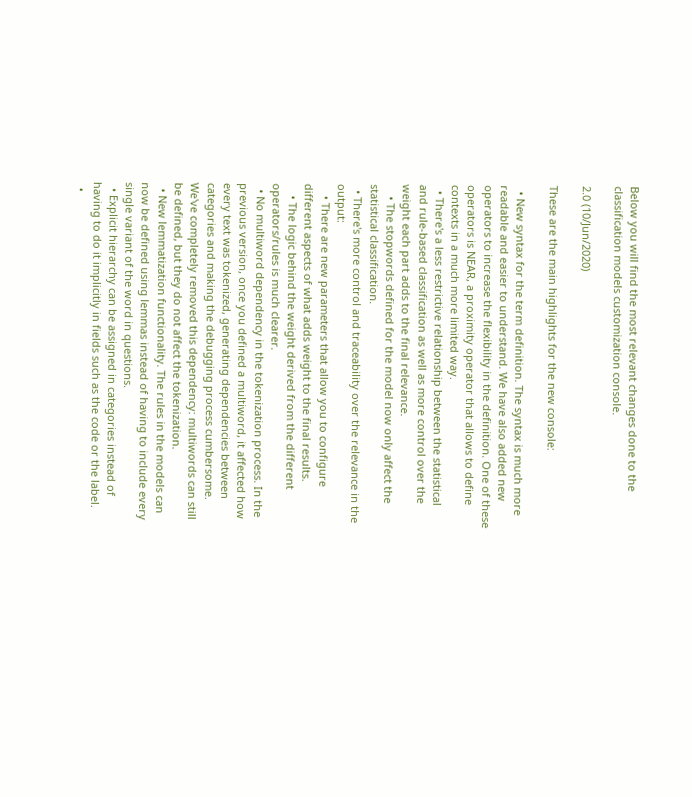Below you will find the most relevant changes done to the classification models customization console.

2.0 (10/Jun/2020)

These are the main highlights for the new console:

  • New syntax for the term definition. The syntax is much more readable and easier to understand. We have also added new operators to increase the flexibility in the definition. One of these operators is NEAR, a proximity operator that allows to define contexts in a much more limited way.
  • There's a less restrictive relationship between the statistical and rule-based classification as well as more control over the weight each part adds to the final relevance.
    • The stopwords defined for the model now only affect the statistical classification.
  • There's more control and traceability over the relevance in the output:
    • There are new parameters that allow you to configure different aspects of what adds weight to the final results.
    • The logic behind the weight derived from the different operators/rules is much clearer.
  • No multiword dependency in the tokenization process. In the previous version, once you defined a multiword, it affected how every text was tokenized, generating dependencies between categories and making the debugging process cumbersome. We've completely removed this dependency: multiwords can still be defined, but they do not affect the tokenization.
  • New lemmatization functionality. The rules in the models can now be defined using lemmas instead of having to include every single variant of the word in questions.
  • Explicit hierarchy can be assigned in categories instead of having to do it implicitly in fields such as the code or the label.
  •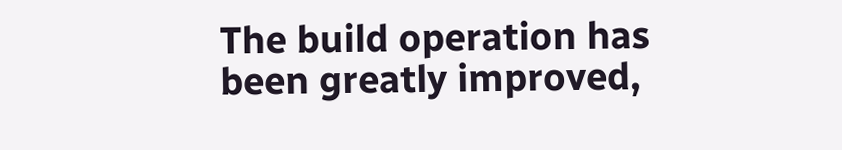The build operation has been greatly improved,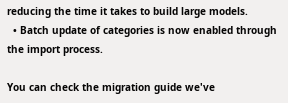reducing the time it takes to build large models.
  • Batch update of categories is now enabled through the import process.

You can check the migration guide we've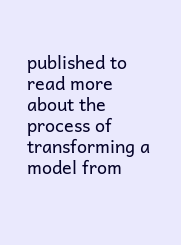published to read more about the process of transforming a model from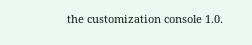the customization console 1.0.